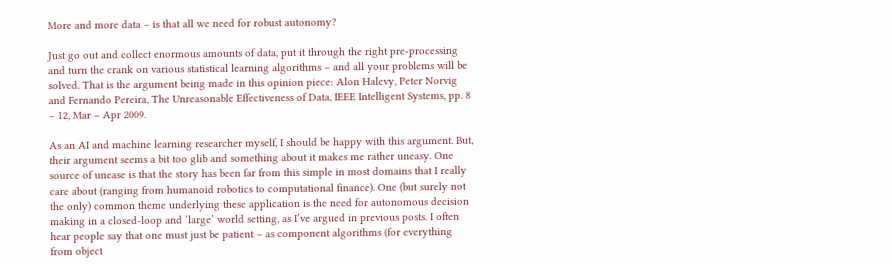More and more data – is that all we need for robust autonomy?

Just go out and collect enormous amounts of data, put it through the right pre-processing and turn the crank on various statistical learning algorithms – and all your problems will be solved. That is the argument being made in this opinion piece: Alon Halevy, Peter Norvig and Fernando Pereira, The Unreasonable Effectiveness of Data, IEEE Intelligent Systems, pp. 8 – 12, Mar – Apr 2009.

As an AI and machine learning researcher myself, I should be happy with this argument. But, their argument seems a bit too glib and something about it makes me rather uneasy. One source of unease is that the story has been far from this simple in most domains that I really care about (ranging from humanoid robotics to computational finance). One (but surely not the only) common theme underlying these application is the need for autonomous decision making in a closed-loop and ‘large’ world setting, as I’ve argued in previous posts. I often hear people say that one must just be patient – as component algorithms (for everything from object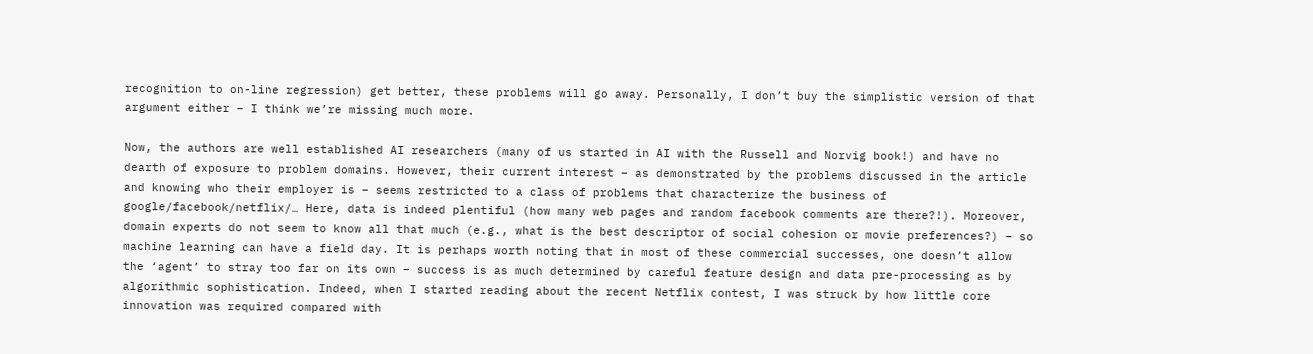recognition to on-line regression) get better, these problems will go away. Personally, I don’t buy the simplistic version of that argument either – I think we’re missing much more.

Now, the authors are well established AI researchers (many of us started in AI with the Russell and Norvig book!) and have no dearth of exposure to problem domains. However, their current interest – as demonstrated by the problems discussed in the article and knowing who their employer is – seems restricted to a class of problems that characterize the business of google/facebook/netflix/… Here, data is indeed plentiful (how many web pages and random facebook comments are there?!). Moreover, domain experts do not seem to know all that much (e.g., what is the best descriptor of social cohesion or movie preferences?) – so machine learning can have a field day. It is perhaps worth noting that in most of these commercial successes, one doesn’t allow the ‘agent’ to stray too far on its own – success is as much determined by careful feature design and data pre-processing as by algorithmic sophistication. Indeed, when I started reading about the recent Netflix contest, I was struck by how little core innovation was required compared with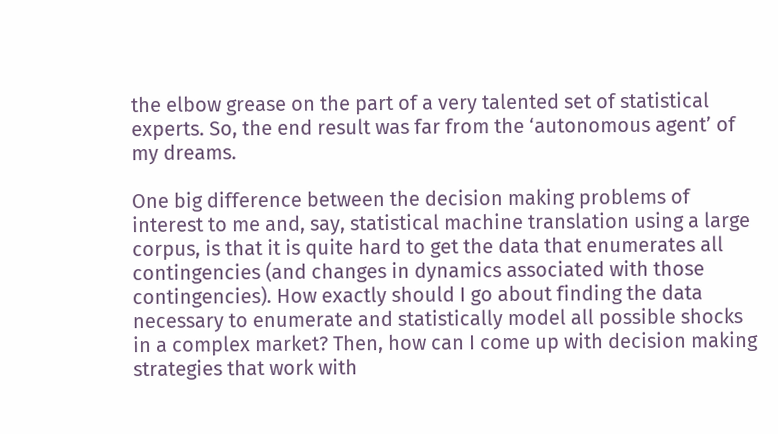the elbow grease on the part of a very talented set of statistical experts. So, the end result was far from the ‘autonomous agent’ of my dreams.

One big difference between the decision making problems of interest to me and, say, statistical machine translation using a large corpus, is that it is quite hard to get the data that enumerates all contingencies (and changes in dynamics associated with those contingencies). How exactly should I go about finding the data necessary to enumerate and statistically model all possible shocks in a complex market? Then, how can I come up with decision making strategies that work with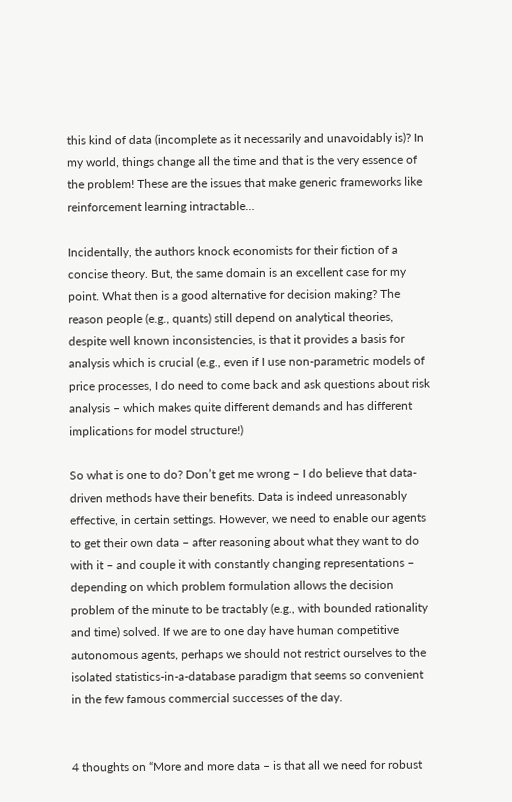this kind of data (incomplete as it necessarily and unavoidably is)? In my world, things change all the time and that is the very essence of the problem! These are the issues that make generic frameworks like reinforcement learning intractable…

Incidentally, the authors knock economists for their fiction of a concise theory. But, the same domain is an excellent case for my point. What then is a good alternative for decision making? The reason people (e.g., quants) still depend on analytical theories, despite well known inconsistencies, is that it provides a basis for analysis which is crucial (e.g., even if I use non-parametric models of price processes, I do need to come back and ask questions about risk analysis – which makes quite different demands and has different implications for model structure!)

So what is one to do? Don’t get me wrong – I do believe that data-driven methods have their benefits. Data is indeed unreasonably effective, in certain settings. However, we need to enable our agents to get their own data – after reasoning about what they want to do with it – and couple it with constantly changing representations – depending on which problem formulation allows the decision problem of the minute to be tractably (e.g., with bounded rationality and time) solved. If we are to one day have human competitive autonomous agents, perhaps we should not restrict ourselves to the isolated statistics-in-a-database paradigm that seems so convenient in the few famous commercial successes of the day.


4 thoughts on “More and more data – is that all we need for robust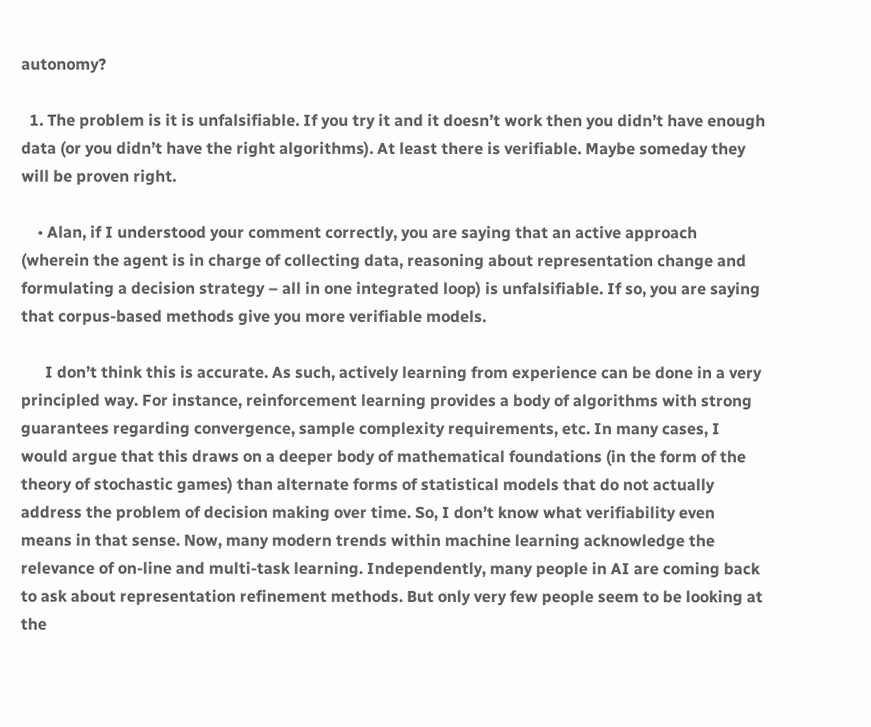autonomy?

  1. The problem is it is unfalsifiable. If you try it and it doesn’t work then you didn’t have enough data (or you didn’t have the right algorithms). At least there is verifiable. Maybe someday they will be proven right.

    • Alan, if I understood your comment correctly, you are saying that an active approach (wherein the agent is in charge of collecting data, reasoning about representation change and formulating a decision strategy – all in one integrated loop) is unfalsifiable. If so, you are saying that corpus-based methods give you more verifiable models.

      I don’t think this is accurate. As such, actively learning from experience can be done in a very principled way. For instance, reinforcement learning provides a body of algorithms with strong guarantees regarding convergence, sample complexity requirements, etc. In many cases, I would argue that this draws on a deeper body of mathematical foundations (in the form of the theory of stochastic games) than alternate forms of statistical models that do not actually address the problem of decision making over time. So, I don’t know what verifiability even means in that sense. Now, many modern trends within machine learning acknowledge the relevance of on-line and multi-task learning. Independently, many people in AI are coming back to ask about representation refinement methods. But only very few people seem to be looking at the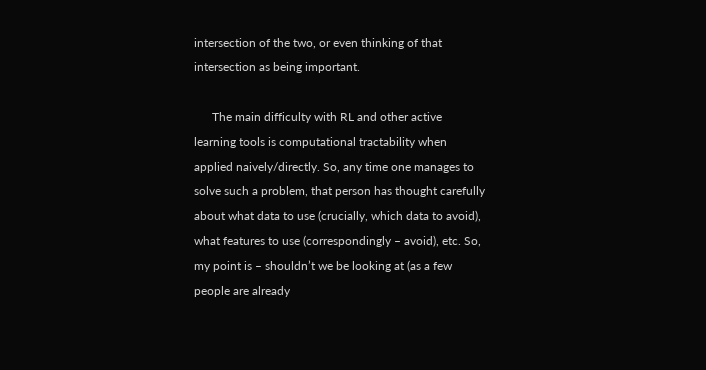intersection of the two, or even thinking of that intersection as being important.

      The main difficulty with RL and other active learning tools is computational tractability when applied naively/directly. So, any time one manages to solve such a problem, that person has thought carefully about what data to use (crucially, which data to avoid), what features to use (correspondingly – avoid), etc. So, my point is – shouldn’t we be looking at (as a few people are already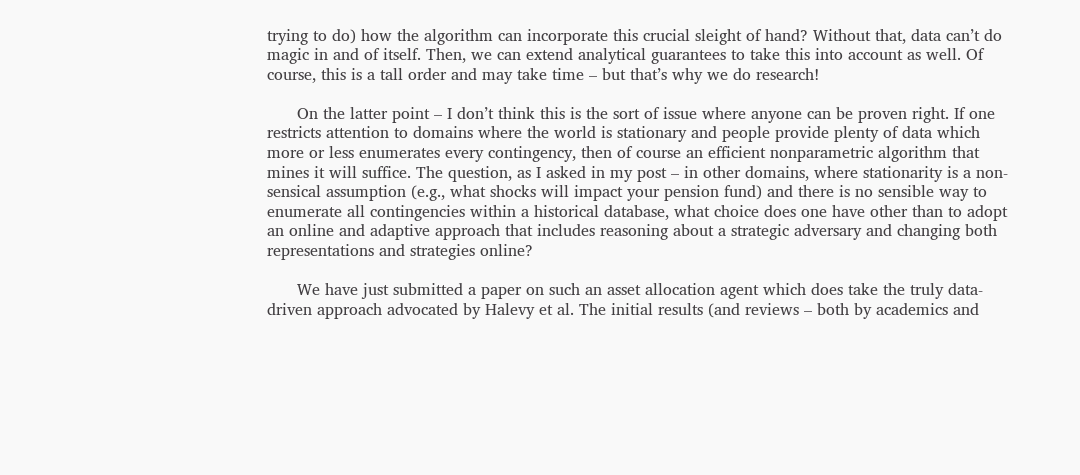trying to do) how the algorithm can incorporate this crucial sleight of hand? Without that, data can’t do magic in and of itself. Then, we can extend analytical guarantees to take this into account as well. Of course, this is a tall order and may take time – but that’s why we do research!

      On the latter point – I don’t think this is the sort of issue where anyone can be proven right. If one restricts attention to domains where the world is stationary and people provide plenty of data which more or less enumerates every contingency, then of course an efficient nonparametric algorithm that mines it will suffice. The question, as I asked in my post – in other domains, where stationarity is a non-sensical assumption (e.g., what shocks will impact your pension fund) and there is no sensible way to enumerate all contingencies within a historical database, what choice does one have other than to adopt an online and adaptive approach that includes reasoning about a strategic adversary and changing both representations and strategies online?

      We have just submitted a paper on such an asset allocation agent which does take the truly data-driven approach advocated by Halevy et al. The initial results (and reviews – both by academics and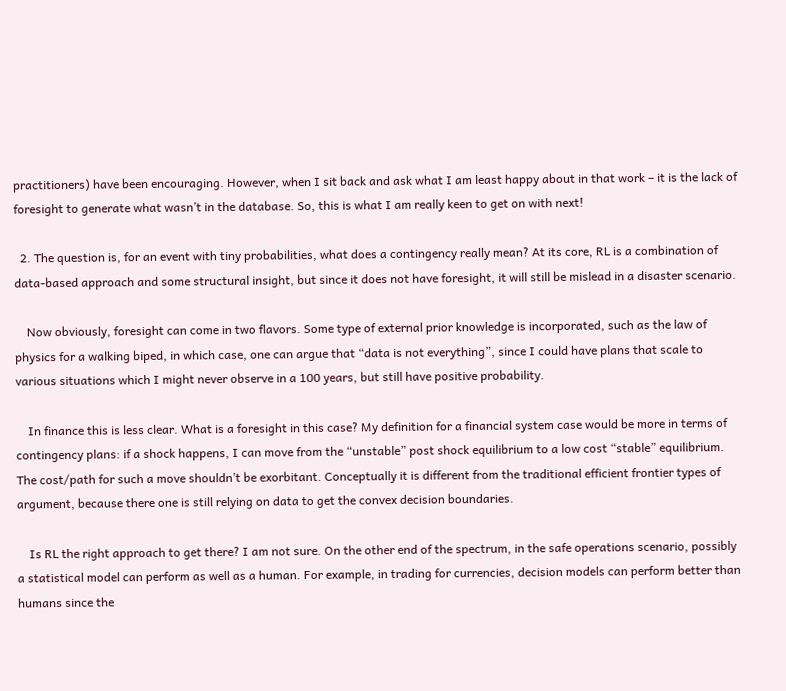practitioners) have been encouraging. However, when I sit back and ask what I am least happy about in that work – it is the lack of foresight to generate what wasn’t in the database. So, this is what I am really keen to get on with next!

  2. The question is, for an event with tiny probabilities, what does a contingency really mean? At its core, RL is a combination of data-based approach and some structural insight, but since it does not have foresight, it will still be mislead in a disaster scenario.

    Now obviously, foresight can come in two flavors. Some type of external prior knowledge is incorporated, such as the law of physics for a walking biped, in which case, one can argue that “data is not everything”, since I could have plans that scale to various situations which I might never observe in a 100 years, but still have positive probability.

    In finance this is less clear. What is a foresight in this case? My definition for a financial system case would be more in terms of contingency plans: if a shock happens, I can move from the “unstable” post shock equilibrium to a low cost “stable” equilibrium. The cost/path for such a move shouldn’t be exorbitant. Conceptually it is different from the traditional efficient frontier types of argument, because there one is still relying on data to get the convex decision boundaries.

    Is RL the right approach to get there? I am not sure. On the other end of the spectrum, in the safe operations scenario, possibly a statistical model can perform as well as a human. For example, in trading for currencies, decision models can perform better than humans since the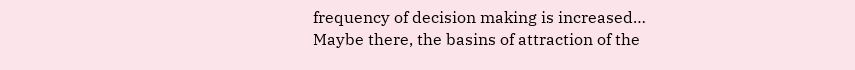frequency of decision making is increased… Maybe there, the basins of attraction of the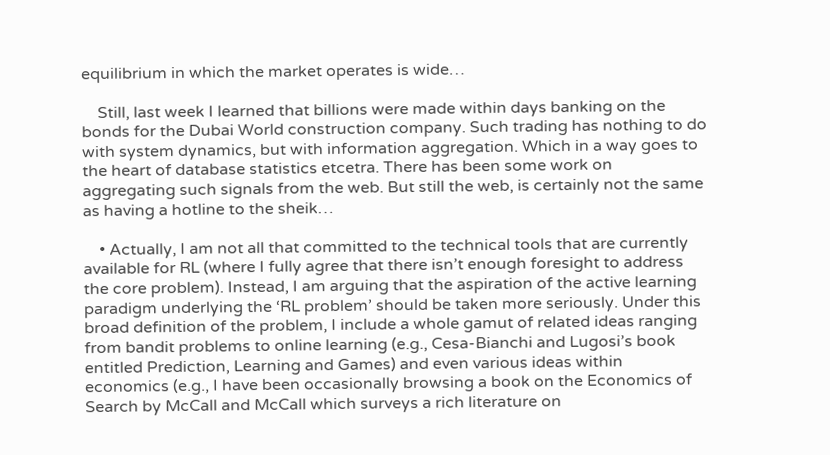equilibrium in which the market operates is wide…

    Still, last week I learned that billions were made within days banking on the bonds for the Dubai World construction company. Such trading has nothing to do with system dynamics, but with information aggregation. Which in a way goes to the heart of database statistics etcetra. There has been some work on aggregating such signals from the web. But still the web, is certainly not the same as having a hotline to the sheik…

    • Actually, I am not all that committed to the technical tools that are currently available for RL (where I fully agree that there isn’t enough foresight to address the core problem). Instead, I am arguing that the aspiration of the active learning paradigm underlying the ‘RL problem’ should be taken more seriously. Under this broad definition of the problem, I include a whole gamut of related ideas ranging from bandit problems to online learning (e.g., Cesa-Bianchi and Lugosi’s book entitled Prediction, Learning and Games) and even various ideas within economics (e.g., I have been occasionally browsing a book on the Economics of Search by McCall and McCall which surveys a rich literature on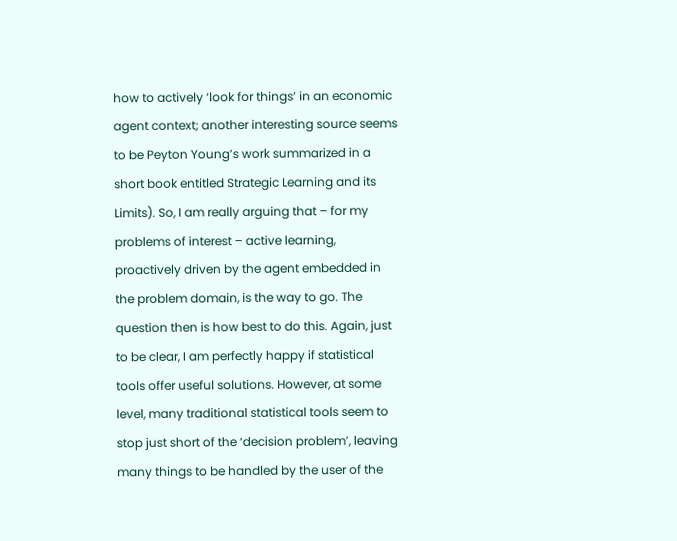how to actively ‘look for things’ in an economic agent context; another interesting source seems to be Peyton Young’s work summarized in a short book entitled Strategic Learning and its Limits). So, I am really arguing that – for my problems of interest – active learning, proactively driven by the agent embedded in the problem domain, is the way to go. The question then is how best to do this. Again, just to be clear, I am perfectly happy if statistical tools offer useful solutions. However, at some level, many traditional statistical tools seem to stop just short of the ‘decision problem’, leaving many things to be handled by the user of the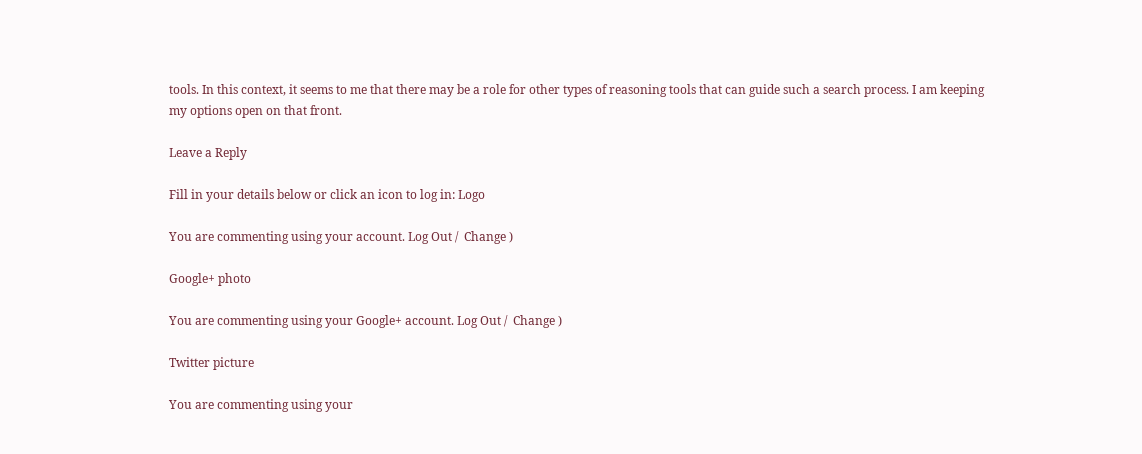tools. In this context, it seems to me that there may be a role for other types of reasoning tools that can guide such a search process. I am keeping my options open on that front.

Leave a Reply

Fill in your details below or click an icon to log in: Logo

You are commenting using your account. Log Out /  Change )

Google+ photo

You are commenting using your Google+ account. Log Out /  Change )

Twitter picture

You are commenting using your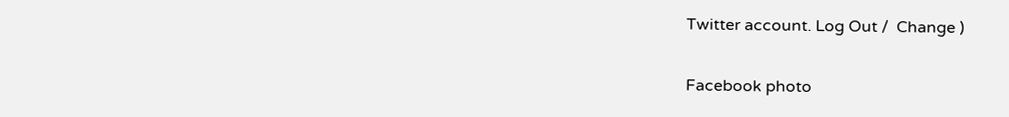Twitter account. Log Out /  Change )

Facebook photo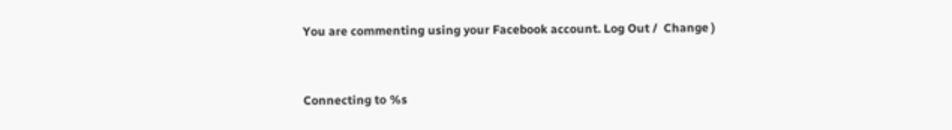You are commenting using your Facebook account. Log Out /  Change )


Connecting to %s